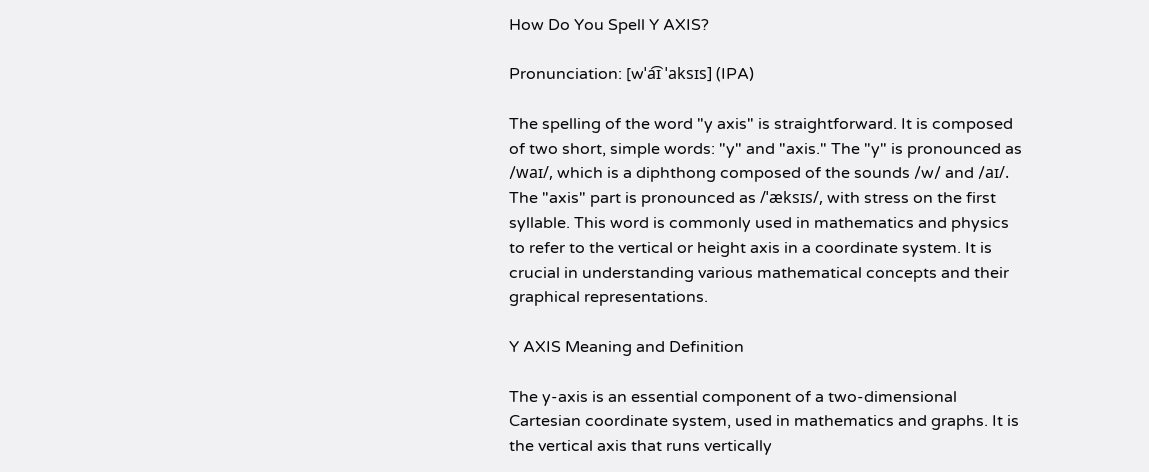How Do You Spell Y AXIS?

Pronunciation: [wˈa͡ɪ ˈaksɪs] (IPA)

The spelling of the word "y axis" is straightforward. It is composed of two short, simple words: "y" and "axis." The "y" is pronounced as /waɪ/, which is a diphthong composed of the sounds /w/ and /aɪ/. The "axis" part is pronounced as /ˈæksɪs/, with stress on the first syllable. This word is commonly used in mathematics and physics to refer to the vertical or height axis in a coordinate system. It is crucial in understanding various mathematical concepts and their graphical representations.

Y AXIS Meaning and Definition

The y-axis is an essential component of a two-dimensional Cartesian coordinate system, used in mathematics and graphs. It is the vertical axis that runs vertically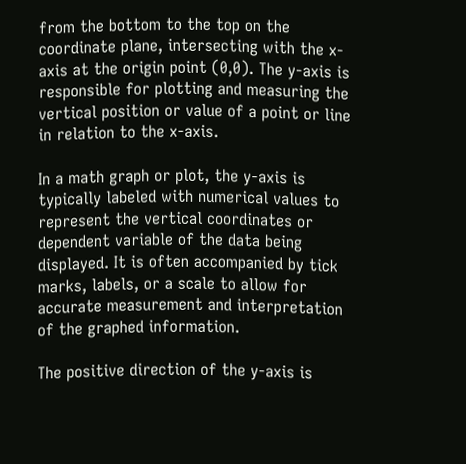from the bottom to the top on the coordinate plane, intersecting with the x-axis at the origin point (0,0). The y-axis is responsible for plotting and measuring the vertical position or value of a point or line in relation to the x-axis.

In a math graph or plot, the y-axis is typically labeled with numerical values to represent the vertical coordinates or dependent variable of the data being displayed. It is often accompanied by tick marks, labels, or a scale to allow for accurate measurement and interpretation of the graphed information.

The positive direction of the y-axis is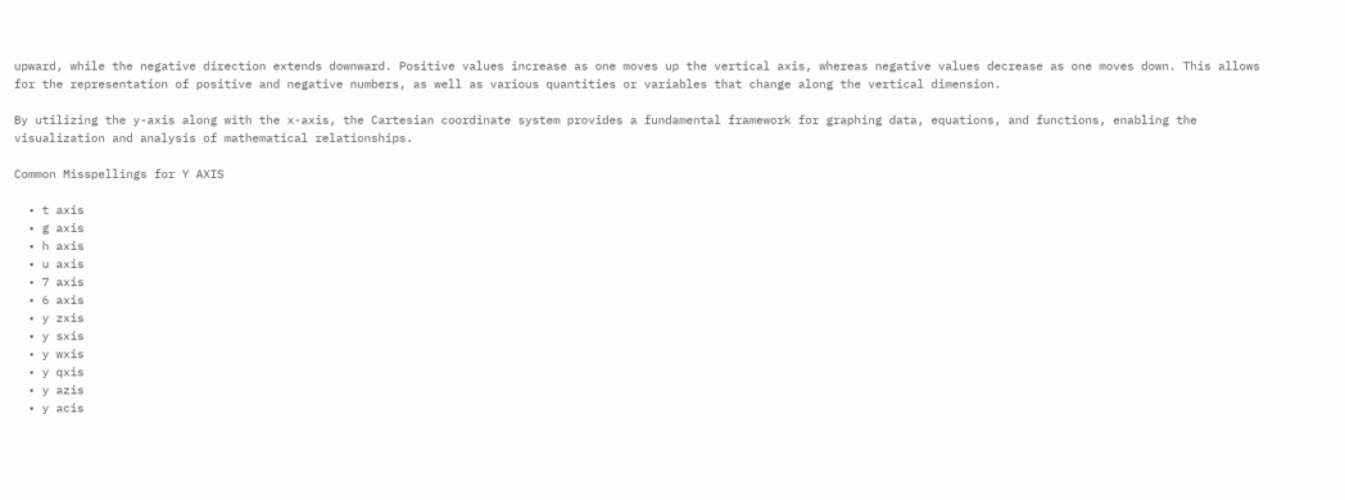upward, while the negative direction extends downward. Positive values increase as one moves up the vertical axis, whereas negative values decrease as one moves down. This allows for the representation of positive and negative numbers, as well as various quantities or variables that change along the vertical dimension.

By utilizing the y-axis along with the x-axis, the Cartesian coordinate system provides a fundamental framework for graphing data, equations, and functions, enabling the visualization and analysis of mathematical relationships.

Common Misspellings for Y AXIS

  • t axis
  • g axis
  • h axis
  • u axis
  • 7 axis
  • 6 axis
  • y zxis
  • y sxis
  • y wxis
  • y qxis
  • y azis
  • y acis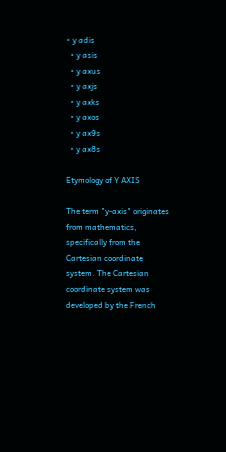• y adis
  • y asis
  • y axus
  • y axjs
  • y axks
  • y axos
  • y ax9s
  • y ax8s

Etymology of Y AXIS

The term "y-axis" originates from mathematics, specifically from the Cartesian coordinate system. The Cartesian coordinate system was developed by the French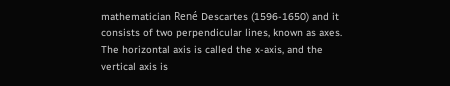mathematician René Descartes (1596-1650) and it consists of two perpendicular lines, known as axes. The horizontal axis is called the x-axis, and the vertical axis is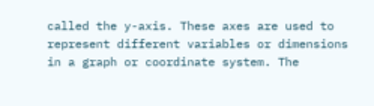called the y-axis. These axes are used to represent different variables or dimensions in a graph or coordinate system. The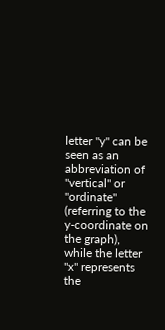letter "y" can be seen as an abbreviation of "vertical" or "ordinate" (referring to the y-coordinate on the graph), while the letter "x" represents the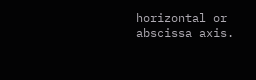horizontal or abscissa axis.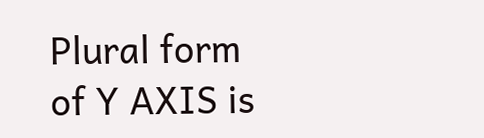Plural form of Y AXIS is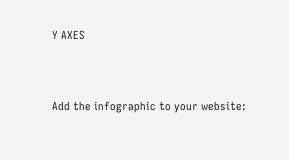Y AXES


Add the infographic to your website: